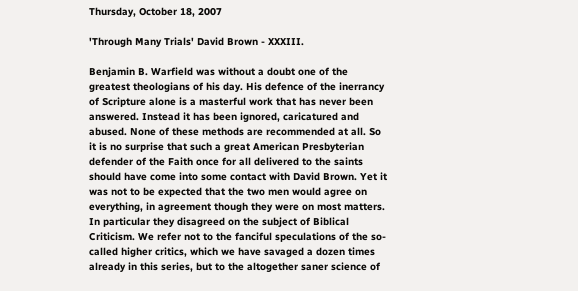Thursday, October 18, 2007

'Through Many Trials' David Brown - XXXIII.

Benjamin B. Warfield was without a doubt one of the greatest theologians of his day. His defence of the inerrancy of Scripture alone is a masterful work that has never been answered. Instead it has been ignored, caricatured and abused. None of these methods are recommended at all. So it is no surprise that such a great American Presbyterian defender of the Faith once for all delivered to the saints should have come into some contact with David Brown. Yet it was not to be expected that the two men would agree on everything, in agreement though they were on most matters. In particular they disagreed on the subject of Biblical Criticism. We refer not to the fanciful speculations of the so-called higher critics, which we have savaged a dozen times already in this series, but to the altogether saner science of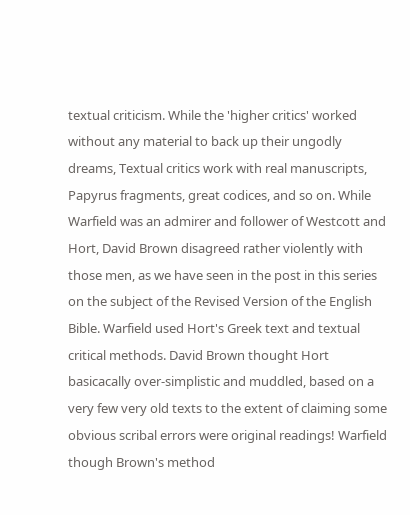textual criticism. While the 'higher critics' worked without any material to back up their ungodly dreams, Textual critics work with real manuscripts, Papyrus fragments, great codices, and so on. While Warfield was an admirer and follower of Westcott and Hort, David Brown disagreed rather violently with those men, as we have seen in the post in this series on the subject of the Revised Version of the English Bible. Warfield used Hort's Greek text and textual critical methods. David Brown thought Hort basicacally over-simplistic and muddled, based on a very few very old texts to the extent of claiming some obvious scribal errors were original readings! Warfield though Brown's method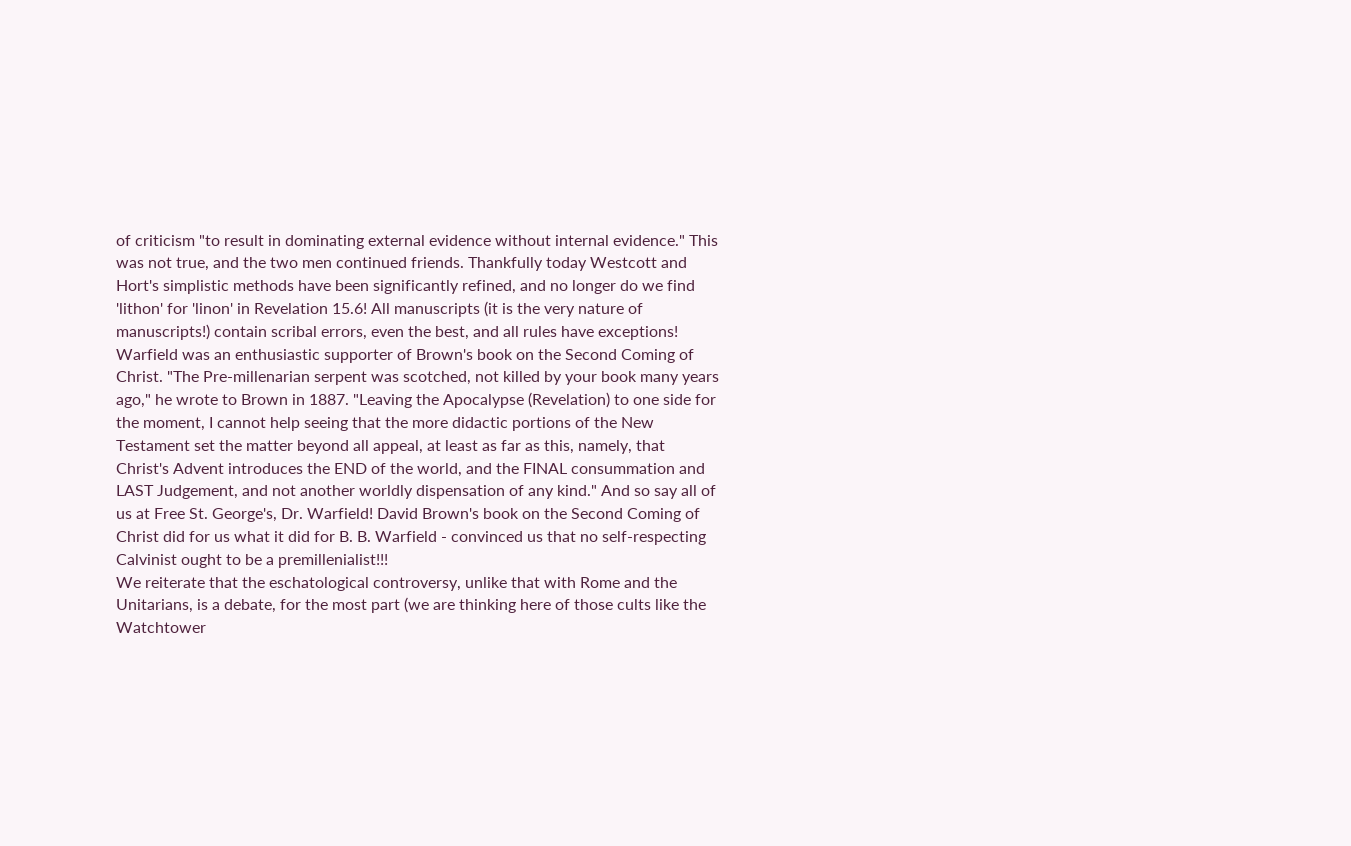of criticism "to result in dominating external evidence without internal evidence." This was not true, and the two men continued friends. Thankfully today Westcott and Hort's simplistic methods have been significantly refined, and no longer do we find 'lithon' for 'linon' in Revelation 15.6! All manuscripts (it is the very nature of manuscripts!) contain scribal errors, even the best, and all rules have exceptions!
Warfield was an enthusiastic supporter of Brown's book on the Second Coming of Christ. "The Pre-millenarian serpent was scotched, not killed by your book many years ago," he wrote to Brown in 1887. "Leaving the Apocalypse (Revelation) to one side for the moment, I cannot help seeing that the more didactic portions of the New Testament set the matter beyond all appeal, at least as far as this, namely, that Christ's Advent introduces the END of the world, and the FINAL consummation and LAST Judgement, and not another worldly dispensation of any kind." And so say all of us at Free St. George's, Dr. Warfield! David Brown's book on the Second Coming of Christ did for us what it did for B. B. Warfield - convinced us that no self-respecting Calvinist ought to be a premillenialist!!!
We reiterate that the eschatological controversy, unlike that with Rome and the Unitarians, is a debate, for the most part (we are thinking here of those cults like the Watchtower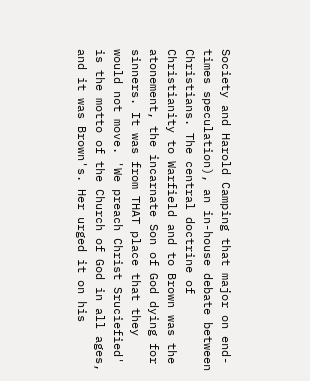Society and Harold Camping that major on end-times speculation), an in-house debate between Christians. The central doctrine of Christianity to Warfield and to Brown was the atonement, the incarnate Son of God dying for sinners. It was from THAT place that they would not move. 'We preach Christ Sruciefied' is the motto of the Church of God in all ages, and it was Brown's. Her urged it on his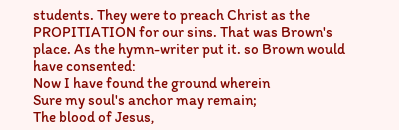students. They were to preach Christ as the PROPITIATION for our sins. That was Brown's place. As the hymn-writer put it. so Brown would have consented:
Now I have found the ground wherein
Sure my soul's anchor may remain;
The blood of Jesus,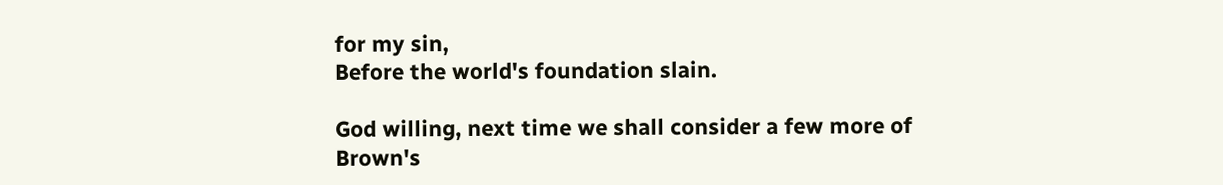for my sin,
Before the world's foundation slain.

God willing, next time we shall consider a few more of Brown's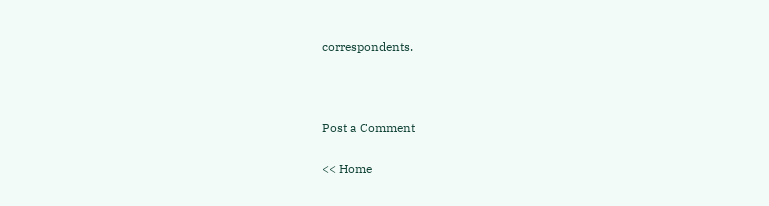correspondents.



Post a Comment

<< Home